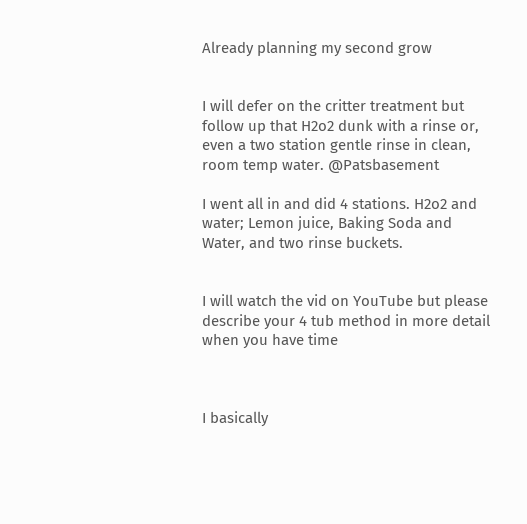Already planning my second grow


I will defer on the critter treatment but follow up that H2o2 dunk with a rinse or, even a two station gentle rinse in clean, room temp water. @Patsbasement

I went all in and did 4 stations. H2o2 and water; Lemon juice, Baking Soda and Water, and two rinse buckets.


I will watch the vid on YouTube but please describe your 4 tub method in more detail when you have time



I basically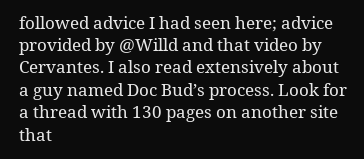followed advice I had seen here; advice provided by @Willd and that video by Cervantes. I also read extensively about a guy named Doc Bud’s process. Look for a thread with 130 pages on another site that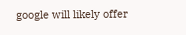google will likely offer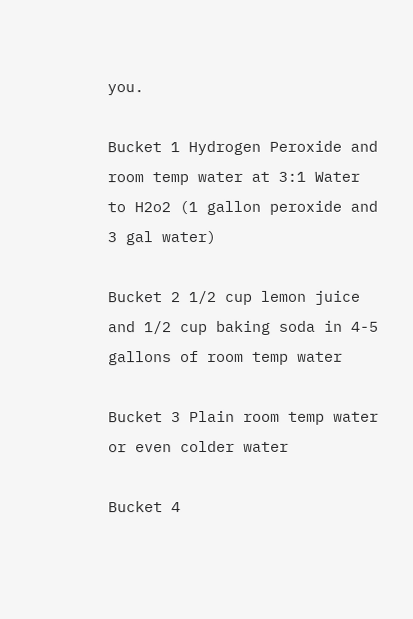you.

Bucket 1 Hydrogen Peroxide and room temp water at 3:1 Water to H2o2 (1 gallon peroxide and 3 gal water)

Bucket 2 1/2 cup lemon juice and 1/2 cup baking soda in 4-5 gallons of room temp water

Bucket 3 Plain room temp water or even colder water

Bucket 4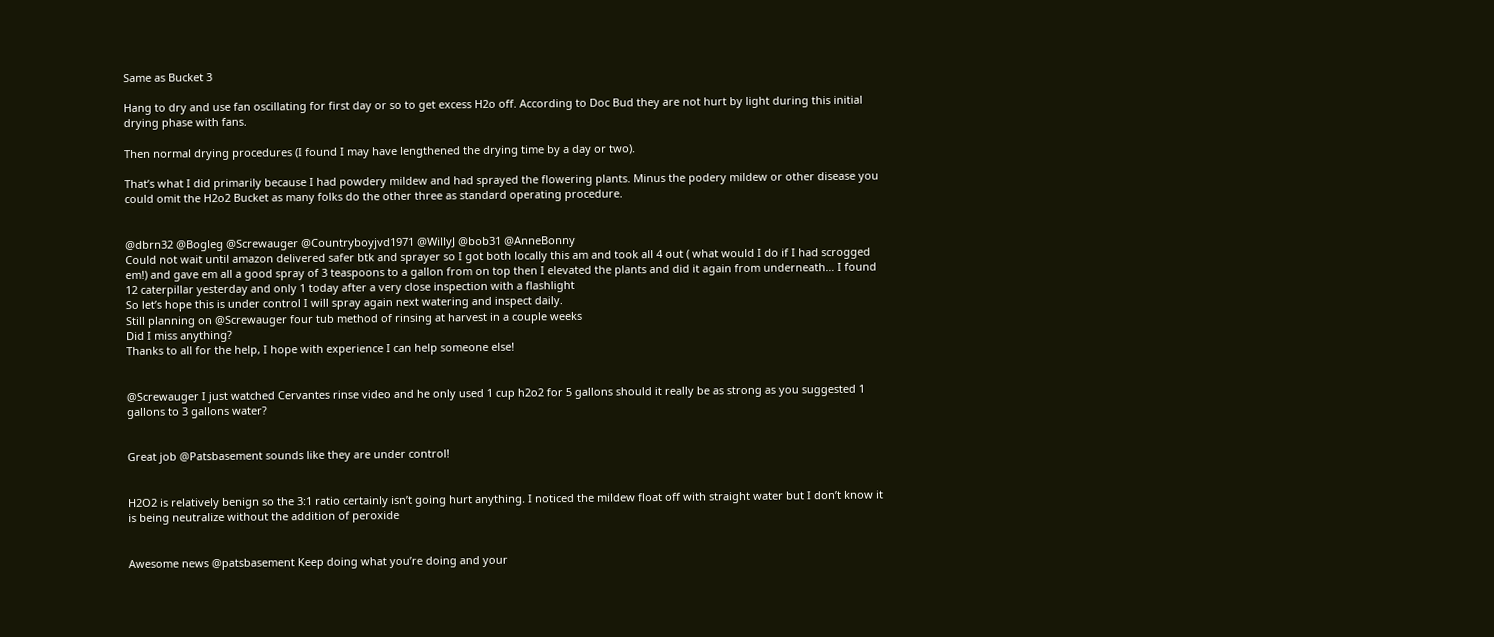Same as Bucket 3

Hang to dry and use fan oscillating for first day or so to get excess H2o off. According to Doc Bud they are not hurt by light during this initial drying phase with fans.

Then normal drying procedures (I found I may have lengthened the drying time by a day or two).

That’s what I did primarily because I had powdery mildew and had sprayed the flowering plants. Minus the podery mildew or other disease you could omit the H2o2 Bucket as many folks do the other three as standard operating procedure.


@dbrn32 @Bogleg @Screwauger @Countryboyjvd1971 @WillyJ @bob31 @AnneBonny
Could not wait until amazon delivered safer btk and sprayer so I got both locally this am and took all 4 out ( what would I do if I had scrogged em!) and gave em all a good spray of 3 teaspoons to a gallon from on top then I elevated the plants and did it again from underneath… I found 12 caterpillar yesterday and only 1 today after a very close inspection with a flashlight
So let’s hope this is under control I will spray again next watering and inspect daily.
Still planning on @Screwauger four tub method of rinsing at harvest in a couple weeks
Did I miss anything?
Thanks to all for the help, I hope with experience I can help someone else!


@Screwauger I just watched Cervantes rinse video and he only used 1 cup h2o2 for 5 gallons should it really be as strong as you suggested 1 gallons to 3 gallons water?


Great job @Patsbasement sounds like they are under control!


H2O2 is relatively benign so the 3:1 ratio certainly isn’t going hurt anything. I noticed the mildew float off with straight water but I don’t know it is being neutralize without the addition of peroxide


Awesome news @patsbasement Keep doing what you’re doing and your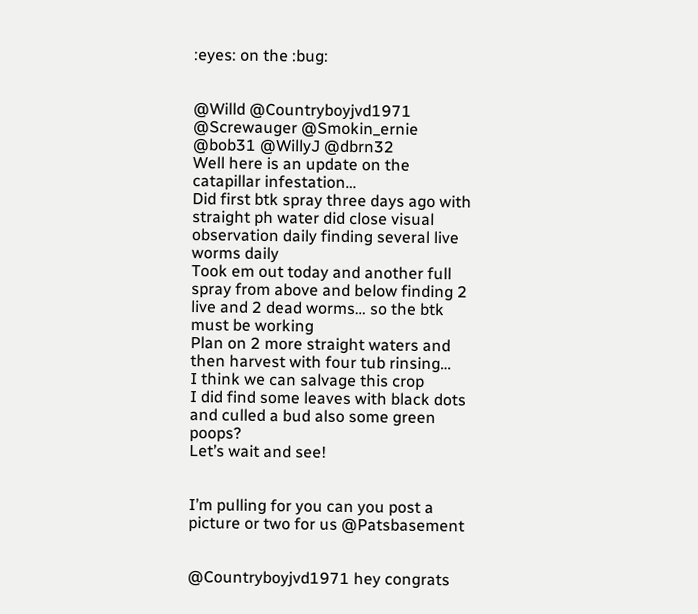:eyes: on the :bug:


@Willd @Countryboyjvd1971 @Screwauger @Smokin_ernie @bob31 @WillyJ @dbrn32
Well here is an update on the catapillar infestation…
Did first btk spray three days ago with straight ph water did close visual observation daily finding several live worms daily
Took em out today and another full spray from above and below finding 2 live and 2 dead worms… so the btk must be working
Plan on 2 more straight waters and then harvest with four tub rinsing…
I think we can salvage this crop
I did find some leaves with black dots and culled a bud also some green poops?
Let’s wait and see!


I’m pulling for you can you post a picture or two for us @Patsbasement


@Countryboyjvd1971 hey congrats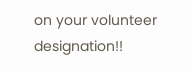on your volunteer designation!!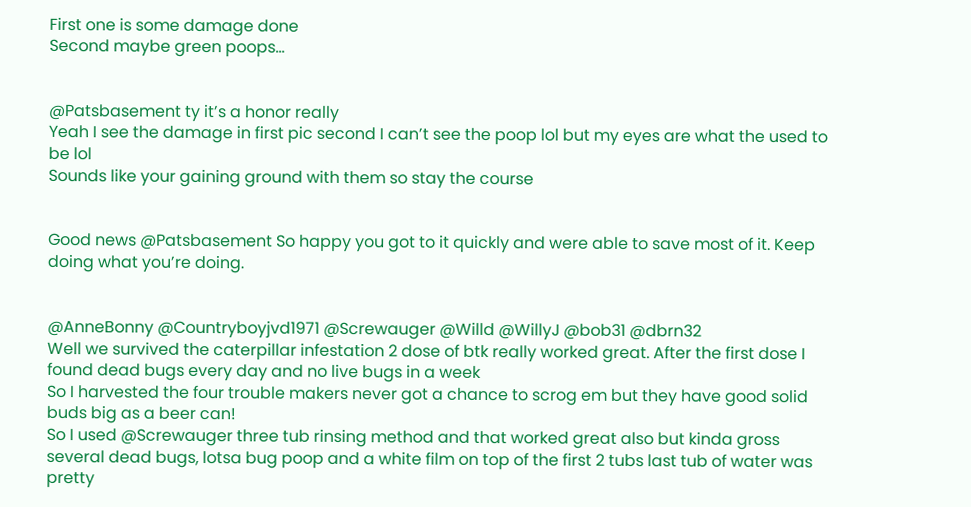First one is some damage done
Second maybe green poops…


@Patsbasement ty it’s a honor really
Yeah I see the damage in first pic second I can’t see the poop lol but my eyes are what the used to be lol
Sounds like your gaining ground with them so stay the course


Good news @Patsbasement So happy you got to it quickly and were able to save most of it. Keep doing what you’re doing.


@AnneBonny @Countryboyjvd1971 @Screwauger @Willd @WillyJ @bob31 @dbrn32
Well we survived the caterpillar infestation 2 dose of btk really worked great. After the first dose I found dead bugs every day and no live bugs in a week
So I harvested the four trouble makers never got a chance to scrog em but they have good solid buds big as a beer can!
So I used @Screwauger three tub rinsing method and that worked great also but kinda gross several dead bugs, lotsa bug poop and a white film on top of the first 2 tubs last tub of water was pretty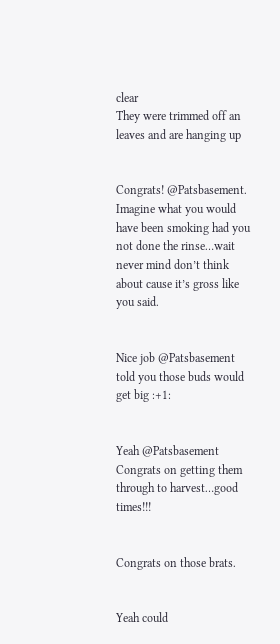clear
They were trimmed off an leaves and are hanging up


Congrats! @Patsbasement. Imagine what you would have been smoking had you not done the rinse…wait never mind don’t think about cause it’s gross like you said.


Nice job @Patsbasement told you those buds would get big :+1:


Yeah @Patsbasement Congrats on getting them through to harvest…good times!!!


Congrats on those brats.


Yeah could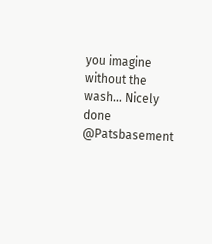you imagine without the wash… Nicely done @Patsbasement